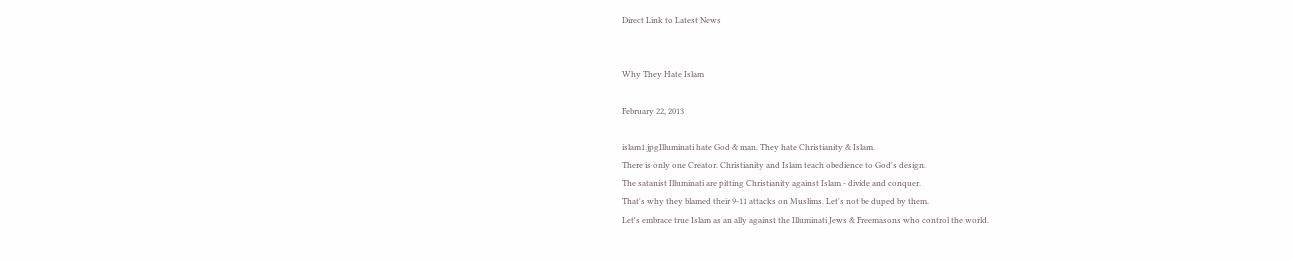Direct Link to Latest News


Why They Hate Islam

February 22, 2013

islam1.jpgIlluminati hate God & man. They hate Christianity & Islam.
There is only one Creator. Christianity and Islam teach obedience to God's design.
The satanist Illuminati are pitting Christianity against Islam - divide and conquer.
That's why they blamed their 9-11 attacks on Muslims. Let's not be duped by them.
Let's embrace true Islam as an ally against the Illuminati Jews & Freemasons who control the world.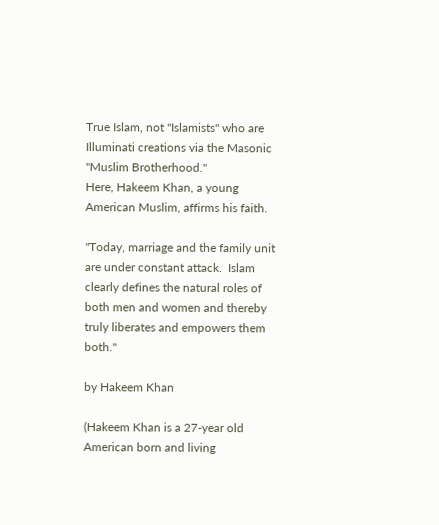True Islam, not "Islamists" who are Illuminati creations via the Masonic  "Muslim Brotherhood."
Here, Hakeem Khan, a young American Muslim, affirms his faith.

"Today, marriage and the family unit are under constant attack.  Islam clearly defines the natural roles of both men and women and thereby truly liberates and empowers them both."

by Hakeem Khan

(Hakeem Khan is a 27-year old American born and living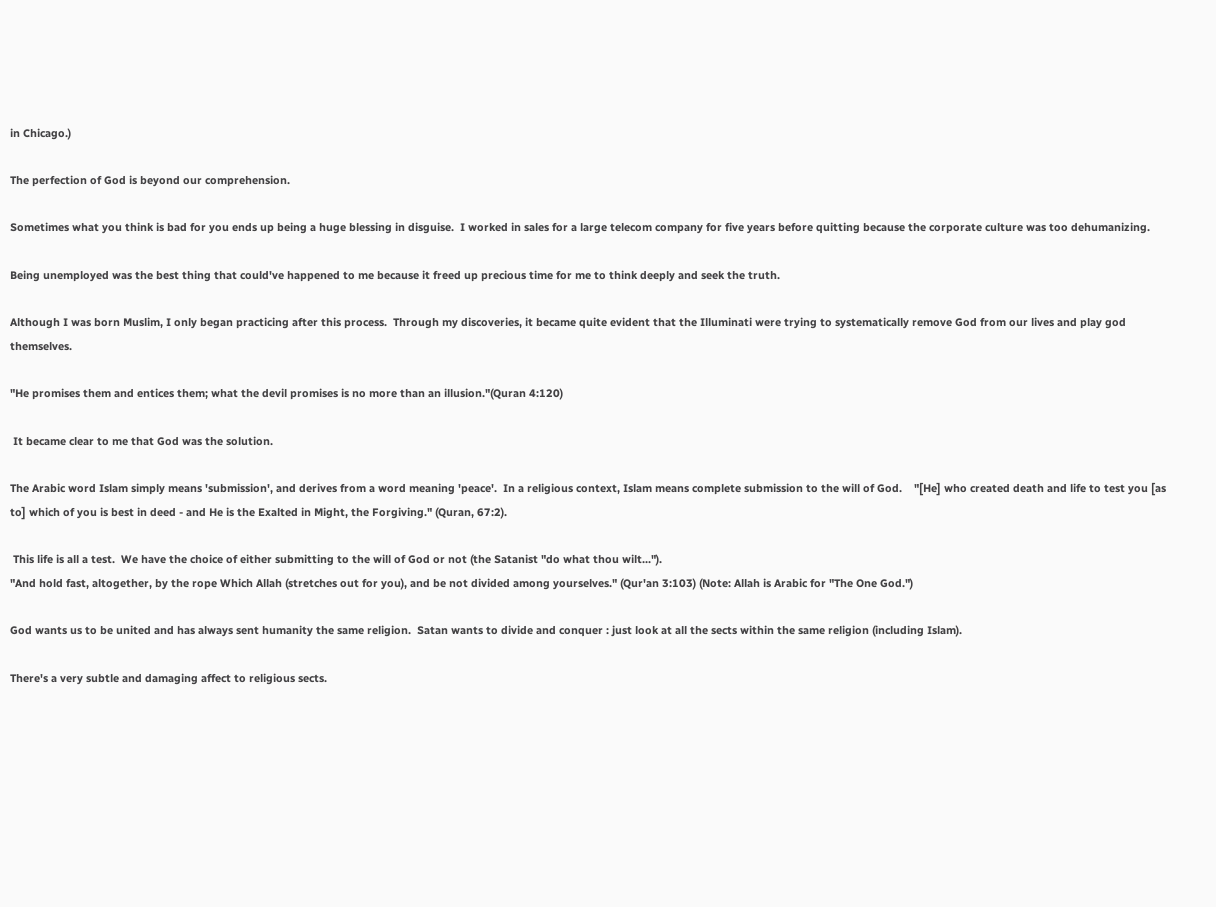in Chicago.)

The perfection of God is beyond our comprehension.

Sometimes what you think is bad for you ends up being a huge blessing in disguise.  I worked in sales for a large telecom company for five years before quitting because the corporate culture was too dehumanizing.

Being unemployed was the best thing that could've happened to me because it freed up precious time for me to think deeply and seek the truth.

Although I was born Muslim, I only began practicing after this process.  Through my discoveries, it became quite evident that the Illuminati were trying to systematically remove God from our lives and play god themselves.

"He promises them and entices them; what the devil promises is no more than an illusion."(Quran 4:120)

 It became clear to me that God was the solution.

The Arabic word Islam simply means 'submission', and derives from a word meaning 'peace'.  In a religious context, Islam means complete submission to the will of God.    "[He] who created death and life to test you [as to] which of you is best in deed - and He is the Exalted in Might, the Forgiving." (Quran, 67:2).

 This life is all a test.  We have the choice of either submitting to the will of God or not (the Satanist "do what thou wilt...").
"And hold fast, altogether, by the rope Which Allah (stretches out for you), and be not divided among yourselves." (Qur'an 3:103) (Note: Allah is Arabic for "The One God.")

God wants us to be united and has always sent humanity the same religion.  Satan wants to divide and conquer : just look at all the sects within the same religion (including Islam).

There's a very subtle and damaging affect to religious sects.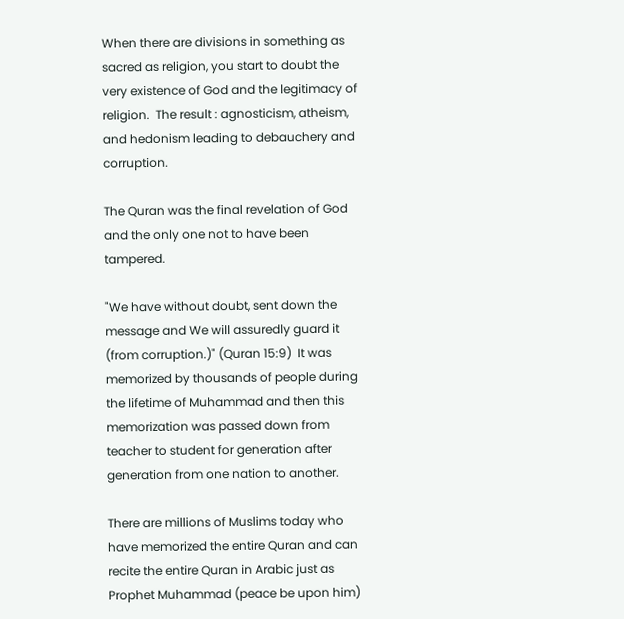When there are divisions in something as sacred as religion, you start to doubt the very existence of God and the legitimacy of religion.  The result : agnosticism, atheism, and hedonism leading to debauchery and corruption.

The Quran was the final revelation of God and the only one not to have been tampered.

"We have without doubt, sent down the message and We will assuredly guard it (from corruption.)" (Quran 15:9)  It was memorized by thousands of people during the lifetime of Muhammad and then this memorization was passed down from teacher to student for generation after generation from one nation to another.

There are millions of Muslims today who have memorized the entire Quran and can recite the entire Quran in Arabic just as Prophet Muhammad (peace be upon him)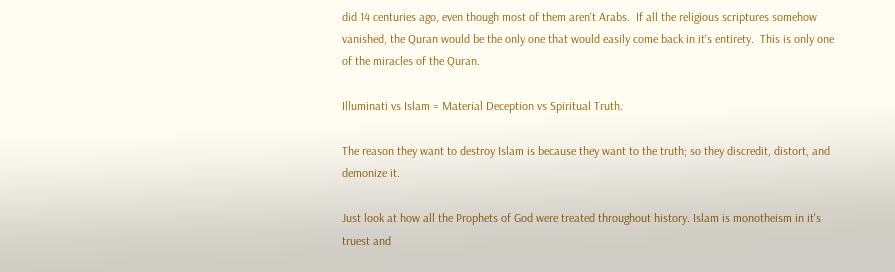did 14 centuries ago, even though most of them aren't Arabs.  If all the religious scriptures somehow vanished, the Quran would be the only one that would easily come back in it's entirety.  This is only one of the miracles of the Quran.

Illuminati vs Islam = Material Deception vs Spiritual Truth.

The reason they want to destroy Islam is because they want to the truth; so they discredit, distort, and demonize it.

Just look at how all the Prophets of God were treated throughout history. Islam is monotheism in it's truest and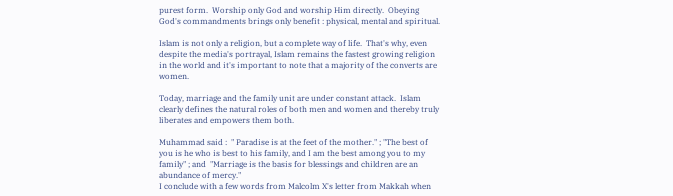purest form.  Worship only God and worship Him directly.  Obeying God's commandments brings only benefit : physical, mental and spiritual.

Islam is not only a religion, but a complete way of life.  That's why, even despite the media's portrayal, Islam remains the fastest growing religion in the world and it's important to note that a majority of the converts are women.

Today, marriage and the family unit are under constant attack.  Islam clearly defines the natural roles of both men and women and thereby truly liberates and empowers them both.

Muhammad said :  " Paradise is at the feet of the mother." ; "The best of you is he who is best to his family, and I am the best among you to my family" ; and  "Marriage is the basis for blessings and children are an abundance of mercy."
I conclude with a few words from Malcolm X's letter from Makkah when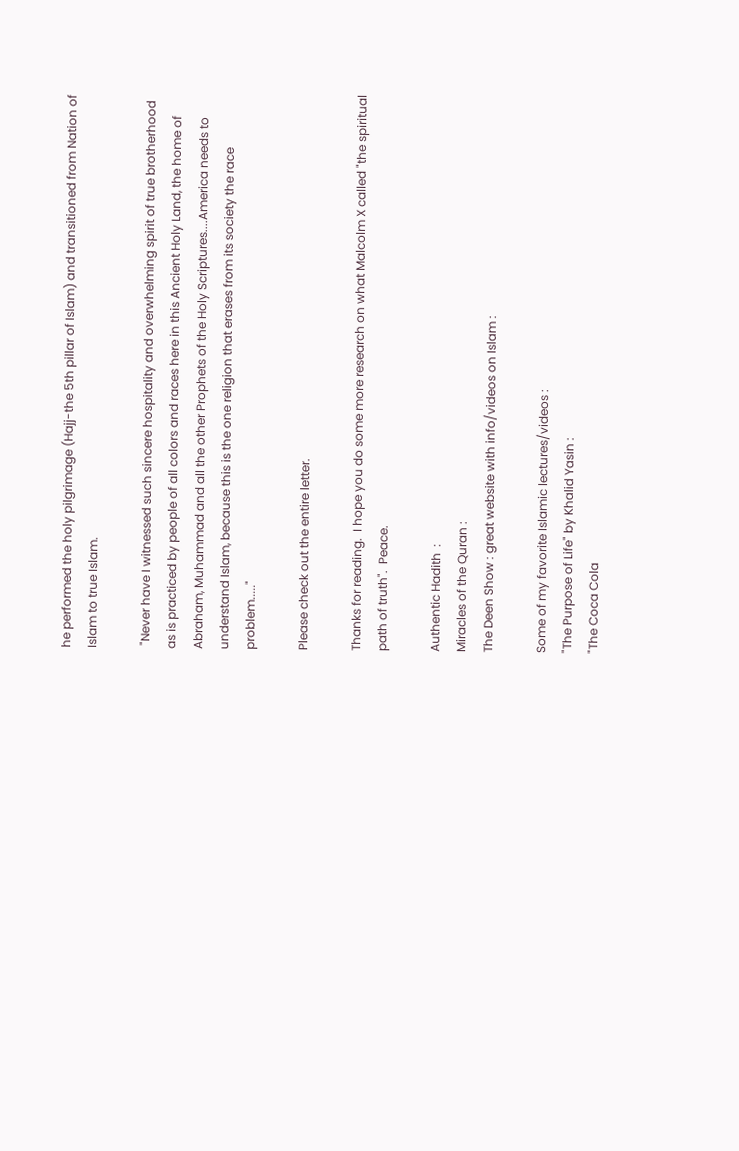he performed the holy pilgrimage (Hajj-the 5th pillar of Islam) and transitioned from Nation of Islam to true Islam.

 "Never have I witnessed such sincere hospitality and overwhelming spirit of true brotherhood as is practiced by people of all colors and races here in this Ancient Holy Land, the home of Abraham, Muhammad and all the other Prophets of the Holy Scriptures....America needs to understand Islam, because this is the one religion that erases from its society the race problem....."

Please check out the entire letter.

Thanks for reading.  I hope you do some more research on what Malcolm X called "the spiritual path of truth".  Peace.

Authentic Hadith  :
Miracles of the Quran :
The Deen Show : great website with info/videos on Islam :

Some of my favorite Islamic lectures/videos :
"The Purpose of Life" by Khalid Yasin :
"The Coca Cola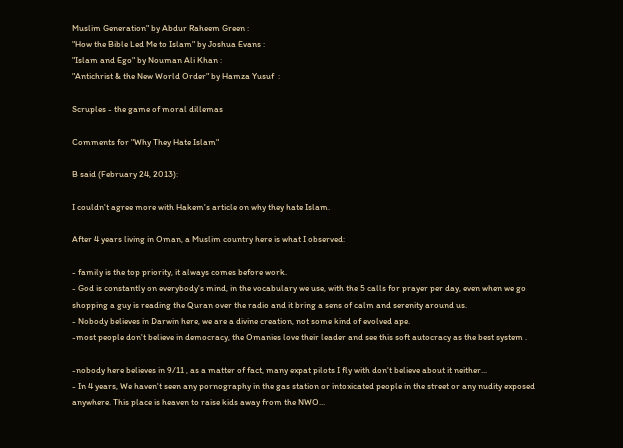Muslim Generation" by Abdur Raheem Green :
"How the Bible Led Me to Islam" by Joshua Evans :
"Islam and Ego" by Nouman Ali Khan :
"Antichrist & the New World Order" by Hamza Yusuf  :

Scruples - the game of moral dillemas

Comments for "Why They Hate Islam"

B said (February 24, 2013):

I couldn't agree more with Hakem's article on why they hate Islam.

After 4 years living in Oman, a Muslim country here is what I observed:

- family is the top priority, it always comes before work.
- God is constantly on everybody's mind, in the vocabulary we use, with the 5 calls for prayer per day, even when we go shopping a guy is reading the Quran over the radio and it bring a sens of calm and serenity around us.
- Nobody believes in Darwin here, we are a divine creation, not some kind of evolved ape.
-most people don't believe in democracy, the Omanies love their leader and see this soft autocracy as the best system .

-nobody here believes in 9/11 , as a matter of fact, many expat pilots I fly with don't believe about it neither...
- In 4 years, We haven't seen any pornography in the gas station or intoxicated people in the street or any nudity exposed anywhere. This place is heaven to raise kids away from the NWO...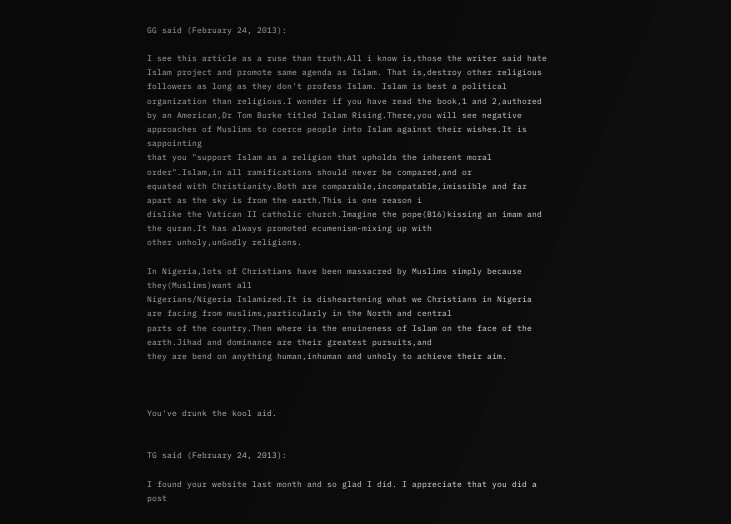GG said (February 24, 2013):

I see this article as a ruse than truth.All i know is,those the writer said hate Islam project and promote same agenda as Islam. That is,destroy other religious followers as long as they don't profess Islam. Islam is best a political organization than religious.I wonder if you have read the book,1 and 2,authored by an American,Dr Tom Burke titled Islam Rising.There,you will see negative approaches of Muslims to coerce people into Islam against their wishes.It is sappointing
that you "support Islam as a religion that upholds the inherent moral order".Islam,in all ramifications should never be compared,and or
equated with Christianity.Both are comparable,incompatable,imissible and far apart as the sky is from the earth.This is one reason i
dislike the Vatican II catholic church.Imagine the pope(B16)kissing an imam and the quran.It has always promoted ecumenism-mixing up with
other unholy,unGodly religions.

In Nigeria,lots of Christians have been massacred by Muslims simply because they(Muslims)want all
Nigerians/Nigeria Islamized.It is disheartening what we Christians in Nigeria are facing from muslims,particularly in the North and central
parts of the country.Then where is the enuineness of Islam on the face of the earth.Jihad and dominance are their greatest pursuits,and
they are bend on anything human,inhuman and unholy to achieve their aim.



You've drunk the kool aid.


TG said (February 24, 2013):

I found your website last month and so glad I did. I appreciate that you did a post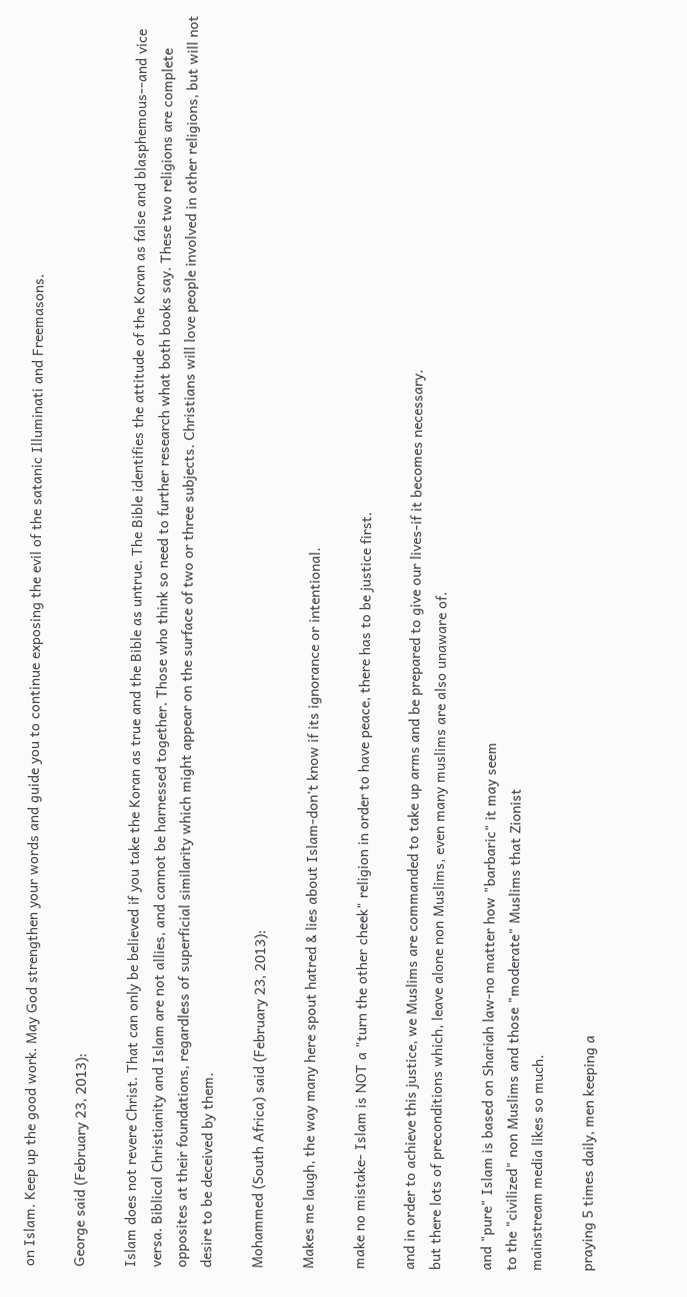on Islam. Keep up the good work. May God strengthen your words and guide you to continue exposing the evil of the satanic Illuminati and Freemasons.

George said (February 23, 2013):

Islam does not revere Christ. That can only be believed if you take the Koran as true and the Bible as untrue. The Bible identifies the attitude of the Koran as false and blasphemous--and vice versa. Biblical Christianity and Islam are not allies, and cannot be harnessed together. Those who think so need to further research what both books say. These two religions are complete opposites at their foundations, regardless of superficial similarity which might appear on the surface of two or three subjects. Christians will love people involved in other religions, but will not desire to be deceived by them.

Mohammed (South Africa) said (February 23, 2013):

Makes me laugh, the way many here spout hatred & lies about Islam-don't know if its ignorance or intentional.

make no mistake- Islam is NOT a "turn the other cheek" religion in order to have peace, there has to be justice first.

and in order to achieve this justice, we Muslims are commanded to take up arms and be prepared to give our lives-if it becomes necessary.
but there lots of preconditions which, leave alone non Muslims, even many muslims are also unaware of.

and "pure" Islam is based on Shariah law-no matter how "barbaric" it may seem
to the "civilized" non Muslims and those "moderate" Muslims that Zionist
mainstream media likes so much.

praying 5 times daily, men keeping a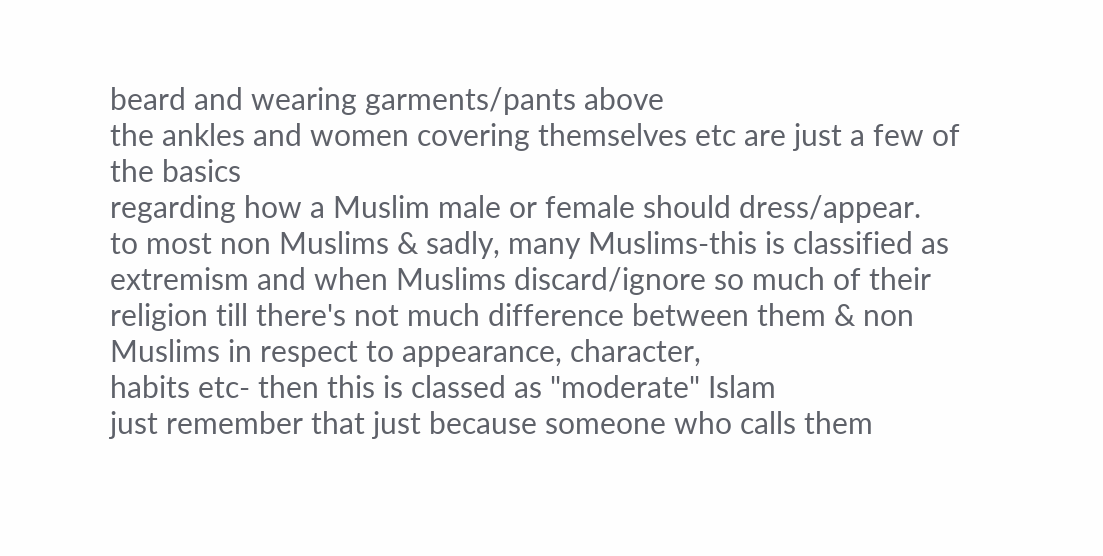beard and wearing garments/pants above
the ankles and women covering themselves etc are just a few of the basics
regarding how a Muslim male or female should dress/appear.
to most non Muslims & sadly, many Muslims-this is classified as extremism and when Muslims discard/ignore so much of their religion till there's not much difference between them & non Muslims in respect to appearance, character,
habits etc- then this is classed as "moderate" Islam
just remember that just because someone who calls them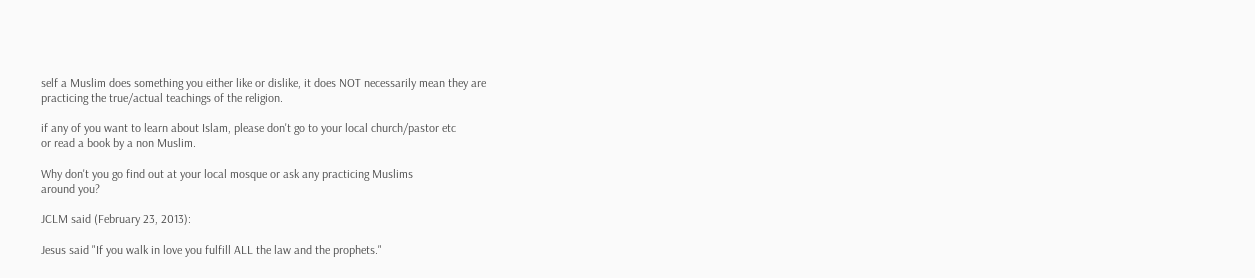self a Muslim does something you either like or dislike, it does NOT necessarily mean they are
practicing the true/actual teachings of the religion.

if any of you want to learn about Islam, please don't go to your local church/pastor etc
or read a book by a non Muslim.

Why don't you go find out at your local mosque or ask any practicing Muslims
around you?

JCLM said (February 23, 2013):

Jesus said "If you walk in love you fulfill ALL the law and the prophets."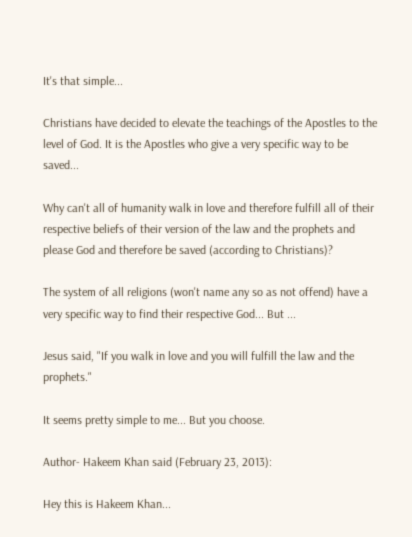It's that simple...

Christians have decided to elevate the teachings of the Apostles to the level of God. It is the Apostles who give a very specific way to be saved...

Why can't all of humanity walk in love and therefore fulfill all of their respective beliefs of their version of the law and the prophets and please God and therefore be saved (according to Christians)?

The system of all religions (won't name any so as not offend) have a very specific way to find their respective God... But ...

Jesus said, "If you walk in love and you will fulfill the law and the prophets."

It seems pretty simple to me... But you choose.

Author- Hakeem Khan said (February 23, 2013):

Hey this is Hakeem Khan...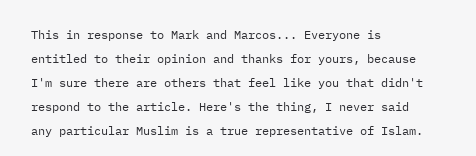This in response to Mark and Marcos... Everyone is entitled to their opinion and thanks for yours, because I'm sure there are others that feel like you that didn't respond to the article. Here's the thing, I never said any particular Muslim is a true representative of Islam.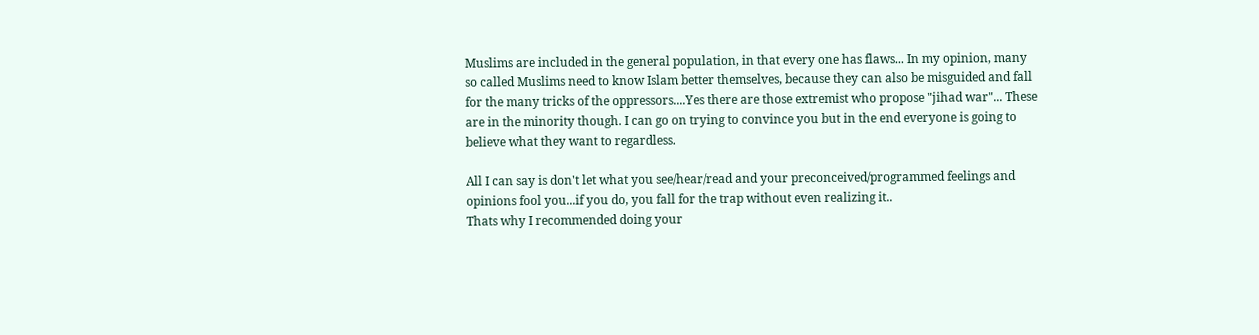Muslims are included in the general population, in that every one has flaws... In my opinion, many so called Muslims need to know Islam better themselves, because they can also be misguided and fall for the many tricks of the oppressors....Yes there are those extremist who propose "jihad war"... These are in the minority though. I can go on trying to convince you but in the end everyone is going to believe what they want to regardless.

All I can say is don't let what you see/hear/read and your preconceived/programmed feelings and opinions fool you...if you do, you fall for the trap without even realizing it..
Thats why I recommended doing your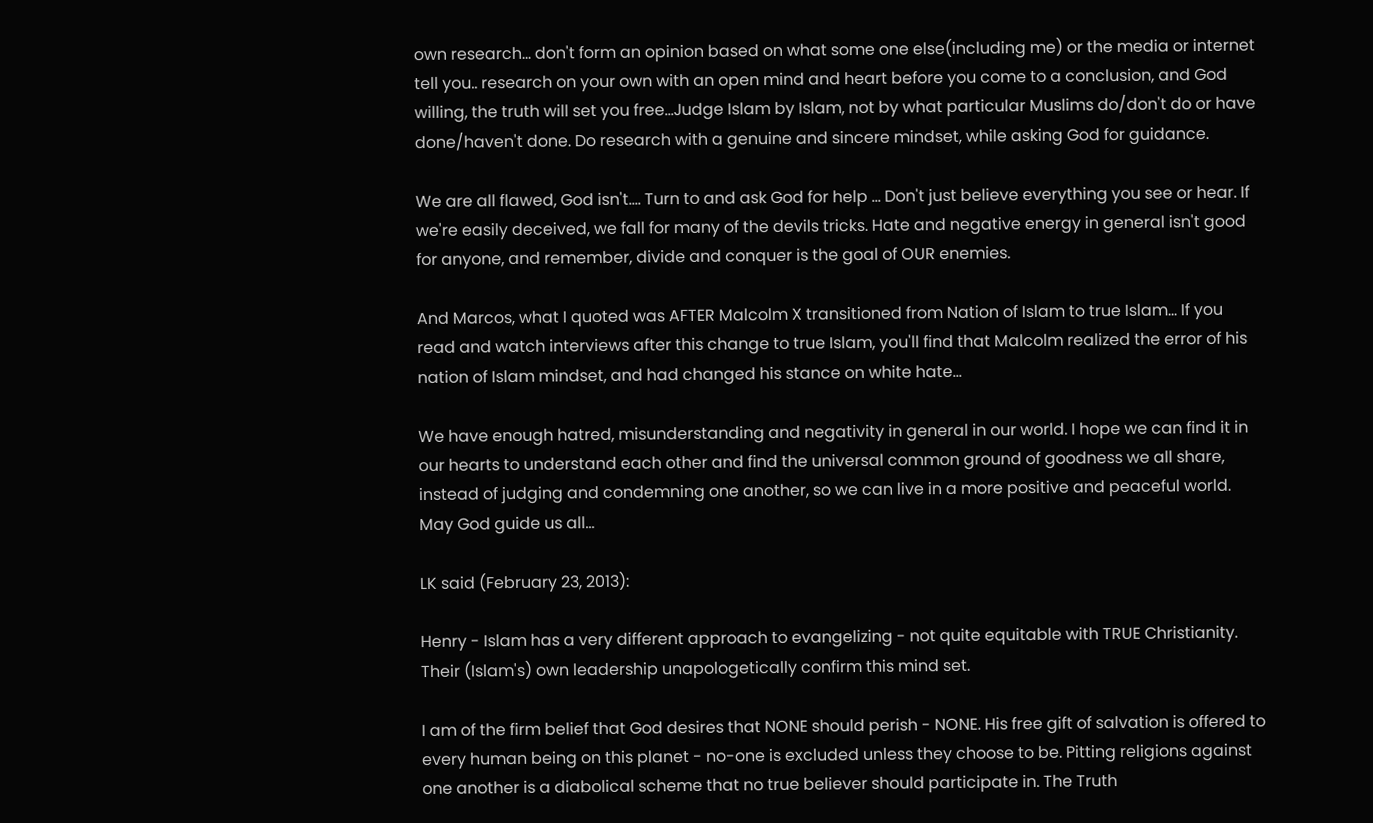own research... don't form an opinion based on what some one else(including me) or the media or internet tell you.. research on your own with an open mind and heart before you come to a conclusion, and God willing, the truth will set you free...Judge Islam by Islam, not by what particular Muslims do/don't do or have done/haven't done. Do research with a genuine and sincere mindset, while asking God for guidance.

We are all flawed, God isn't.... Turn to and ask God for help ... Don't just believe everything you see or hear. If we're easily deceived, we fall for many of the devils tricks. Hate and negative energy in general isn't good for anyone, and remember, divide and conquer is the goal of OUR enemies.

And Marcos, what I quoted was AFTER Malcolm X transitioned from Nation of Islam to true Islam... If you read and watch interviews after this change to true Islam, you'll find that Malcolm realized the error of his nation of Islam mindset, and had changed his stance on white hate...

We have enough hatred, misunderstanding and negativity in general in our world. I hope we can find it in our hearts to understand each other and find the universal common ground of goodness we all share, instead of judging and condemning one another, so we can live in a more positive and peaceful world. May God guide us all...

LK said (February 23, 2013):

Henry - Islam has a very different approach to evangelizing - not quite equitable with TRUE Christianity. Their (Islam's) own leadership unapologetically confirm this mind set.

I am of the firm belief that God desires that NONE should perish - NONE. His free gift of salvation is offered to every human being on this planet - no-one is excluded unless they choose to be. Pitting religions against one another is a diabolical scheme that no true believer should participate in. The Truth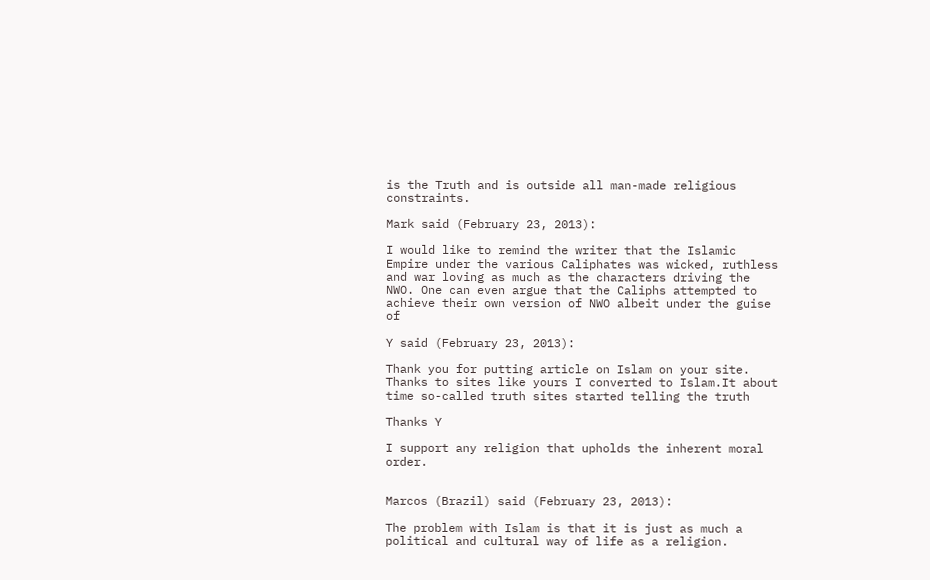is the Truth and is outside all man-made religious constraints.

Mark said (February 23, 2013):

I would like to remind the writer that the Islamic Empire under the various Caliphates was wicked, ruthless and war loving as much as the characters driving the NWO. One can even argue that the Caliphs attempted to achieve their own version of NWO albeit under the guise of

Y said (February 23, 2013):

Thank you for putting article on Islam on your site. Thanks to sites like yours I converted to Islam.It about time so-called truth sites started telling the truth

Thanks Y

I support any religion that upholds the inherent moral order.


Marcos (Brazil) said (February 23, 2013):

The problem with Islam is that it is just as much a political and cultural way of life as a religion.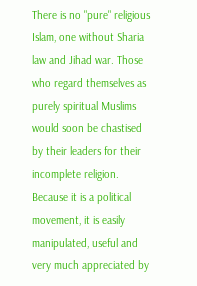There is no "pure" religious Islam, one without Sharia law and Jihad war. Those who regard themselves as purely spiritual Muslims would soon be chastised by their leaders for their incomplete religion. Because it is a political movement, it is easily manipulated, useful and very much appreciated by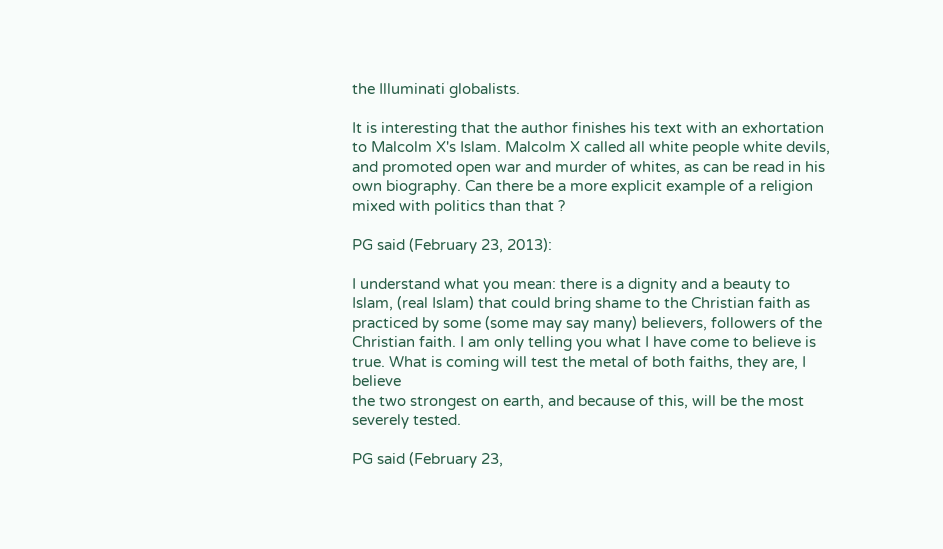the Illuminati globalists.

It is interesting that the author finishes his text with an exhortation to Malcolm X's Islam. Malcolm X called all white people white devils, and promoted open war and murder of whites, as can be read in his own biography. Can there be a more explicit example of a religion mixed with politics than that ?

PG said (February 23, 2013):

I understand what you mean: there is a dignity and a beauty to Islam, (real Islam) that could bring shame to the Christian faith as practiced by some (some may say many) believers, followers of the Christian faith. I am only telling you what I have come to believe is true. What is coming will test the metal of both faiths, they are, I believe
the two strongest on earth, and because of this, will be the most severely tested.

PG said (February 23,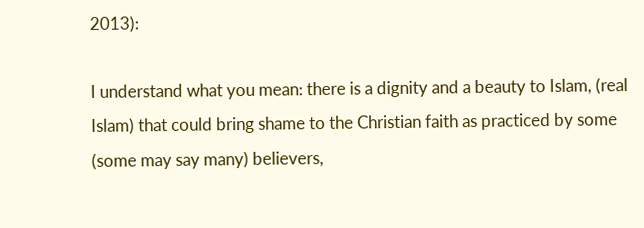2013):

I understand what you mean: there is a dignity and a beauty to Islam, (real Islam) that could bring shame to the Christian faith as practiced by some (some may say many) believers,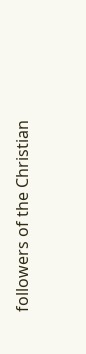followers of the Christian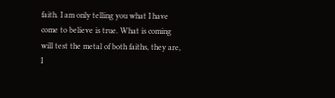faith. I am only telling you what I have come to believe is true. What is coming will test the metal of both faiths, they are, I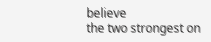believe
the two strongest on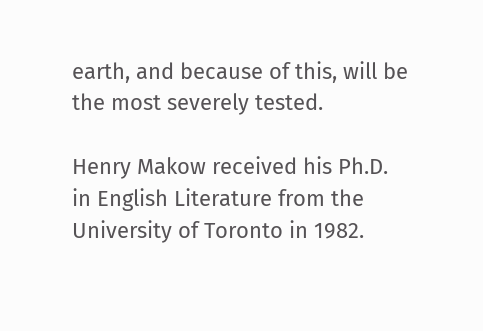earth, and because of this, will be the most severely tested.

Henry Makow received his Ph.D. in English Literature from the University of Toronto in 1982.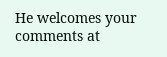He welcomes your comments at